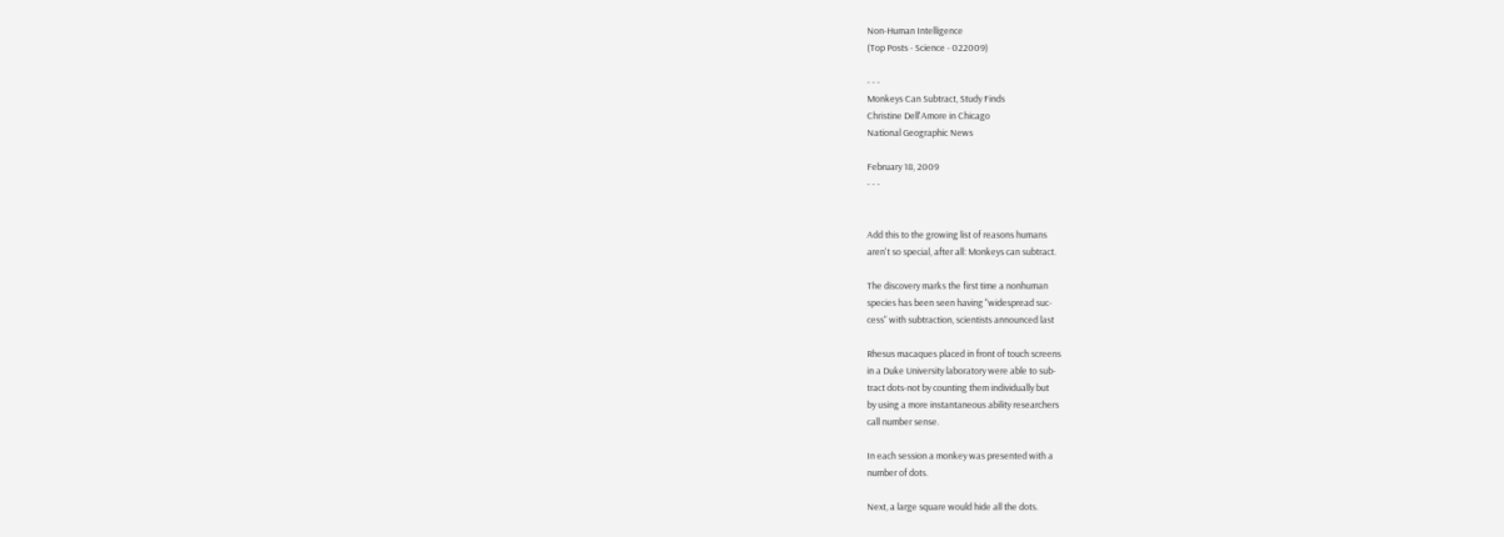Non-Human Intelligence
(Top Posts - Science - 022009)

- - -
Monkeys Can Subtract, Study Finds
Christine Dell'Amore in Chicago
National Geographic News

February 18, 2009
- - -


Add this to the growing list of reasons humans
aren't so special, after all: Monkeys can subtract.

The discovery marks the first time a nonhuman
species has been seen having "widespread suc-
cess" with subtraction, scientists announced last

Rhesus macaques placed in front of touch screens
in a Duke University laboratory were able to sub-
tract dots-not by counting them individually but
by using a more instantaneous ability researchers
call number sense.

In each session a monkey was presented with a
number of dots.

Next, a large square would hide all the dots.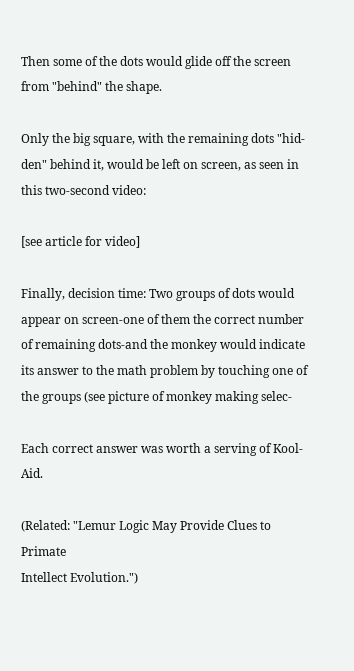Then some of the dots would glide off the screen
from "behind" the shape.

Only the big square, with the remaining dots "hid-
den" behind it, would be left on screen, as seen in
this two-second video:

[see article for video]

Finally, decision time: Two groups of dots would
appear on screen-one of them the correct number
of remaining dots-and the monkey would indicate
its answer to the math problem by touching one of
the groups (see picture of monkey making selec-

Each correct answer was worth a serving of Kool-Aid.

(Related: "Lemur Logic May Provide Clues to Primate
Intellect Evolution.")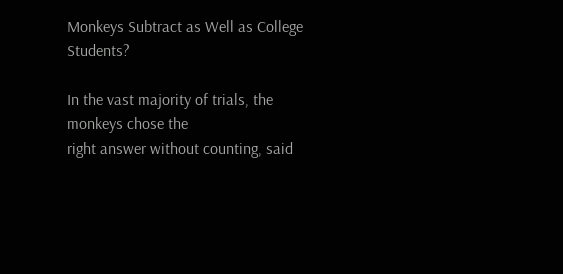Monkeys Subtract as Well as College Students?

In the vast majority of trials, the monkeys chose the
right answer without counting, said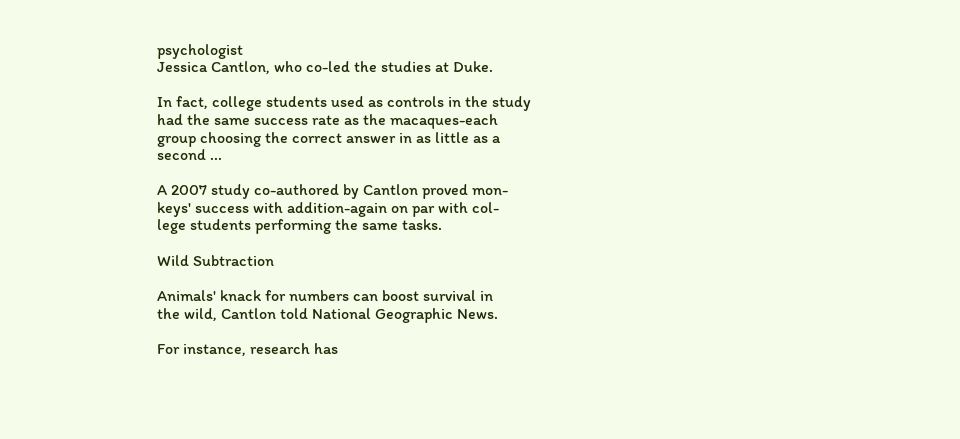psychologist
Jessica Cantlon, who co-led the studies at Duke.

In fact, college students used as controls in the study
had the same success rate as the macaques-each
group choosing the correct answer in as little as a
second ...

A 2007 study co-authored by Cantlon proved mon-
keys' success with addition-again on par with col-
lege students performing the same tasks.

Wild Subtraction

Animals' knack for numbers can boost survival in
the wild, Cantlon told National Geographic News.

For instance, research has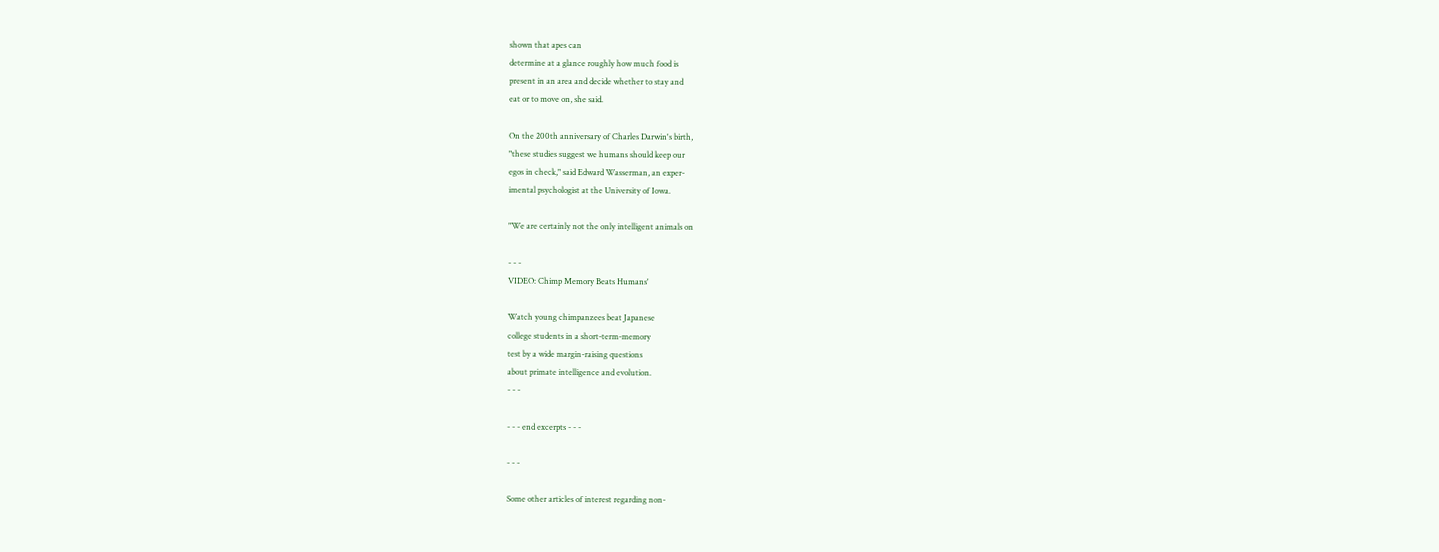shown that apes can
determine at a glance roughly how much food is
present in an area and decide whether to stay and
eat or to move on, she said.

On the 200th anniversary of Charles Darwin's birth,
"these studies suggest we humans should keep our
egos in check," said Edward Wasserman, an exper-
imental psychologist at the University of Iowa.

"We are certainly not the only intelligent animals on

- - -
VIDEO: Chimp Memory Beats Humans'

Watch young chimpanzees beat Japanese
college students in a short-term-memory
test by a wide margin-raising questions
about primate intelligence and evolution.
- - -

- - - end excerpts - - -

- - -

Some other articles of interest regarding non-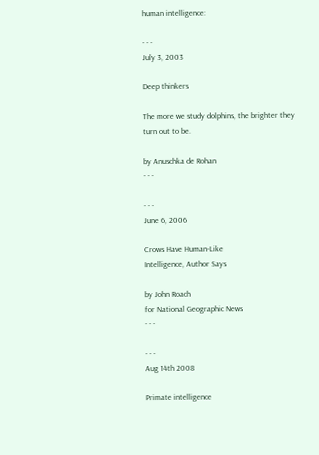human intelligence:

- - -
July 3, 2003

Deep thinkers

The more we study dolphins, the brighter they
turn out to be.

by Anuschka de Rohan
- - -

- - -
June 6, 2006

Crows Have Human-Like
Intelligence, Author Says

by John Roach
for National Geographic News
- - -

- - -
Aug 14th 2008

Primate intelligence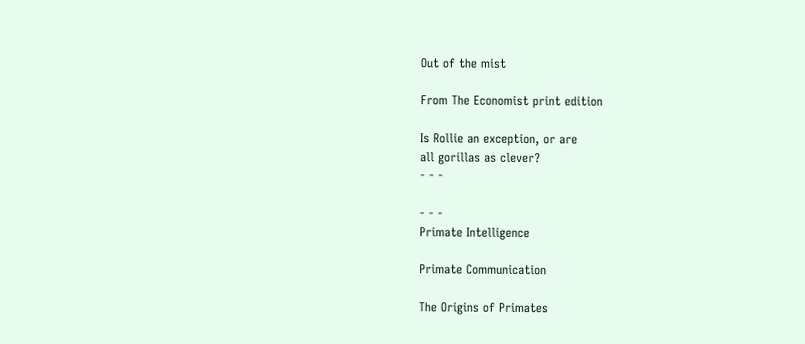Out of the mist

From The Economist print edition

Is Rollie an exception, or are
all gorillas as clever?
- - -

- - -
Primate Intelligence

Primate Communication

The Origins of Primates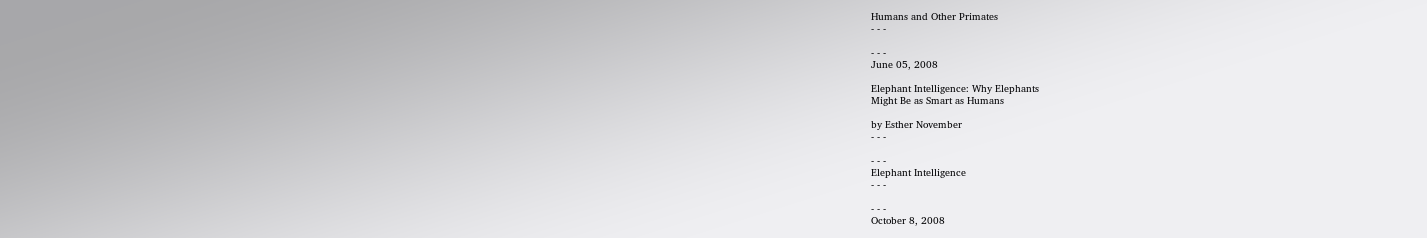Humans and Other Primates
- - -

- - -
June 05, 2008

Elephant Intelligence: Why Elephants
Might Be as Smart as Humans

by Esther November
- - -

- - -
Elephant Intelligence
- - -

- - -
October 8, 2008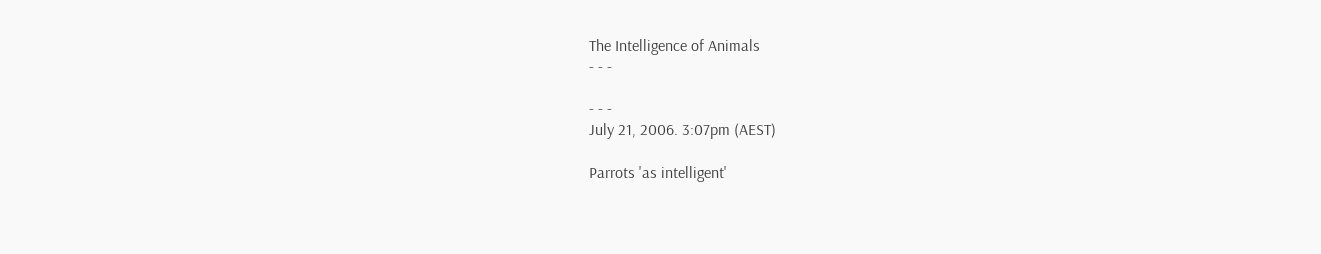The Intelligence of Animals
- - -

- - -
July 21, 2006. 3:07pm (AEST)

Parrots 'as intelligent'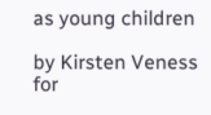as young children

by Kirsten Veness for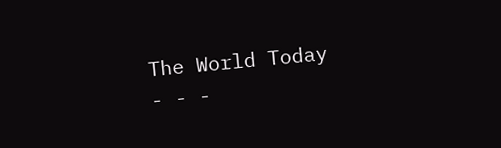The World Today
- - -